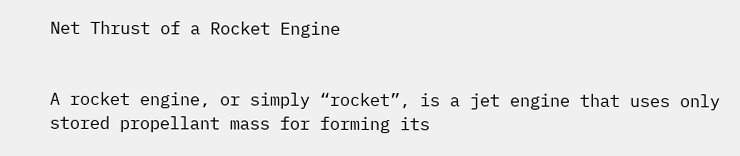Net Thrust of a Rocket Engine


A rocket engine, or simply “rocket”, is a jet engine that uses only stored propellant mass for forming its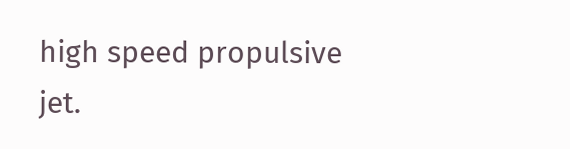high speed propulsive jet.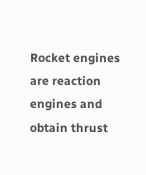Rocket engines are reaction engines and obtain thrust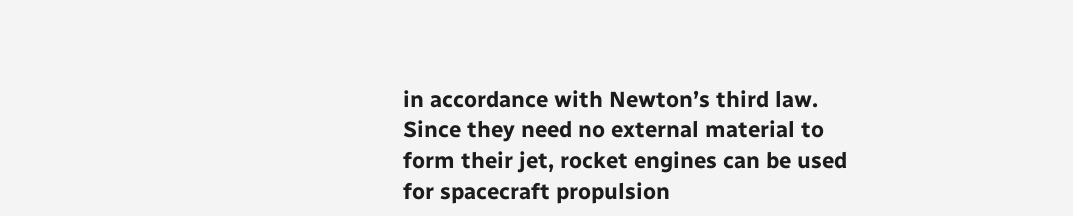in accordance with Newton’s third law. Since they need no external material to form their jet, rocket engines can be used for spacecraft propulsion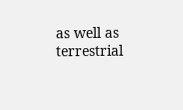as well as terrestrial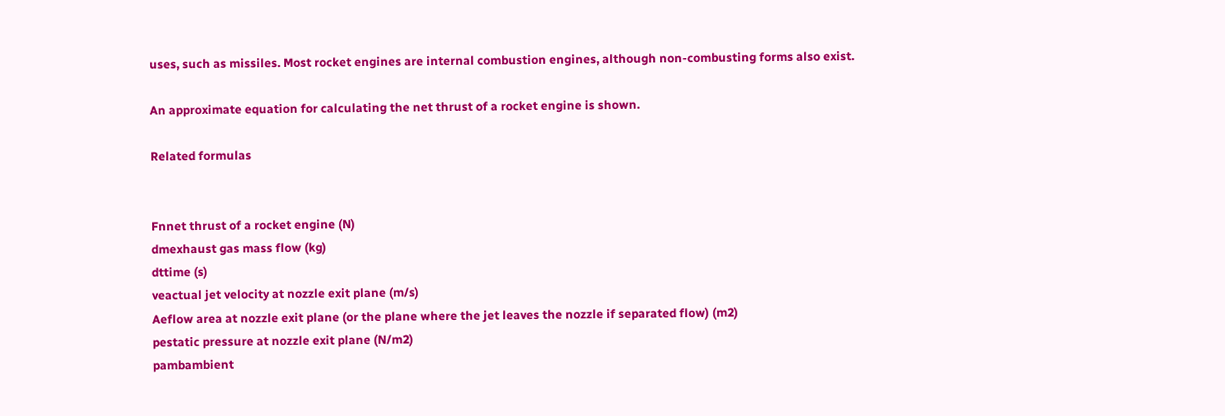uses, such as missiles. Most rocket engines are internal combustion engines, although non-combusting forms also exist.

An approximate equation for calculating the net thrust of a rocket engine is shown.

Related formulas


Fnnet thrust of a rocket engine (N)
dmexhaust gas mass flow (kg)
dttime (s)
veactual jet velocity at nozzle exit plane (m/s)
Aeflow area at nozzle exit plane (or the plane where the jet leaves the nozzle if separated flow) (m2)
pestatic pressure at nozzle exit plane (N/m2)
pambambient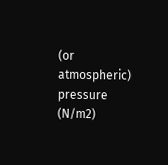(or atmospheric) pressure (N/m2)